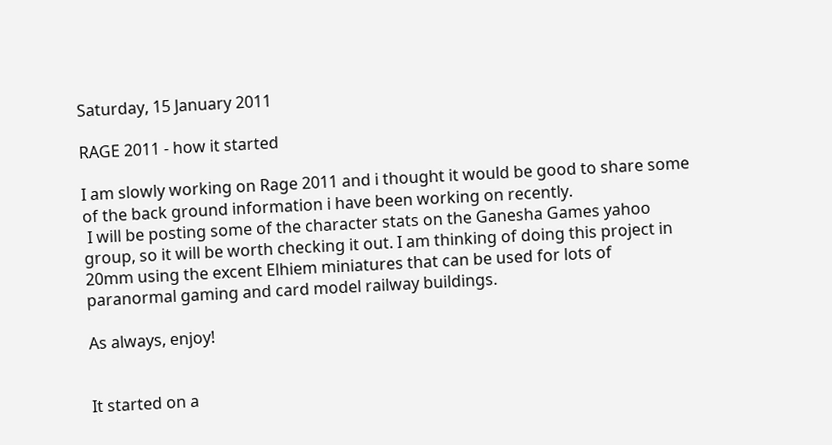Saturday, 15 January 2011

RAGE 2011 - how it started

I am slowly working on Rage 2011 and i thought it would be good to share some of the back ground information i have been working on recently.
 I will be posting some of the character stats on the Ganesha Games yahoo group, so it will be worth checking it out. I am thinking of doing this project in 20mm using the excent Elhiem miniatures that can be used for lots of paranormal gaming and card model railway buildings.

As always, enjoy!


It started on a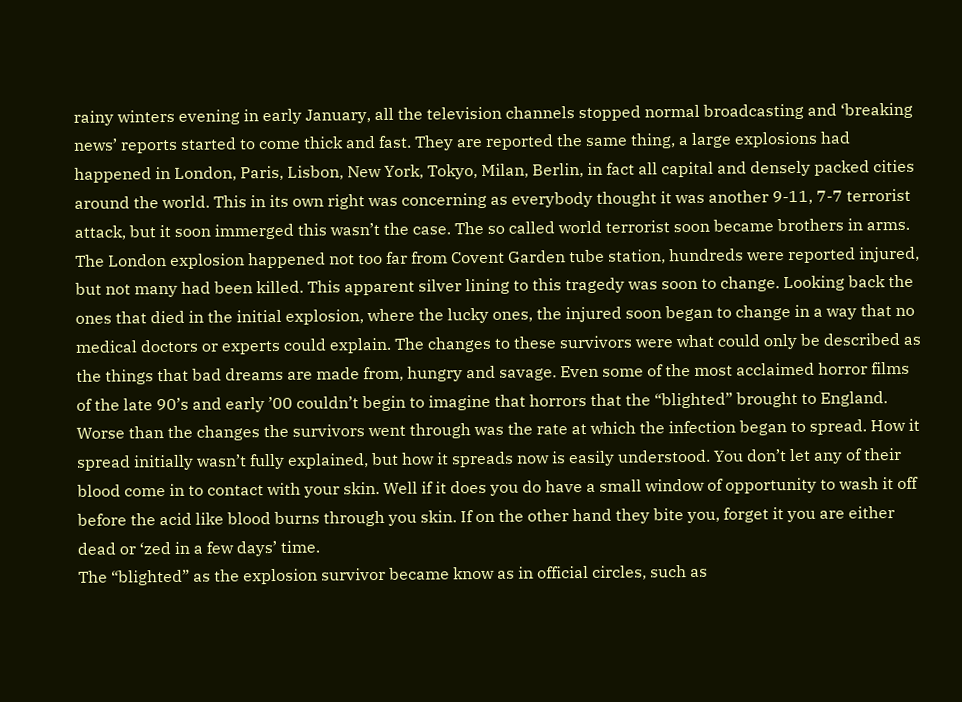rainy winters evening in early January, all the television channels stopped normal broadcasting and ‘breaking news’ reports started to come thick and fast. They are reported the same thing, a large explosions had happened in London, Paris, Lisbon, New York, Tokyo, Milan, Berlin, in fact all capital and densely packed cities around the world. This in its own right was concerning as everybody thought it was another 9-11, 7-7 terrorist attack, but it soon immerged this wasn’t the case. The so called world terrorist soon became brothers in arms.
The London explosion happened not too far from Covent Garden tube station, hundreds were reported injured, but not many had been killed. This apparent silver lining to this tragedy was soon to change. Looking back the ones that died in the initial explosion, where the lucky ones, the injured soon began to change in a way that no medical doctors or experts could explain. The changes to these survivors were what could only be described as the things that bad dreams are made from, hungry and savage. Even some of the most acclaimed horror films of the late 90’s and early ’00 couldn’t begin to imagine that horrors that the “blighted” brought to England.
Worse than the changes the survivors went through was the rate at which the infection began to spread. How it spread initially wasn’t fully explained, but how it spreads now is easily understood. You don’t let any of their blood come in to contact with your skin. Well if it does you do have a small window of opportunity to wash it off before the acid like blood burns through you skin. If on the other hand they bite you, forget it you are either dead or ‘zed in a few days’ time.
The “blighted” as the explosion survivor became know as in official circles, such as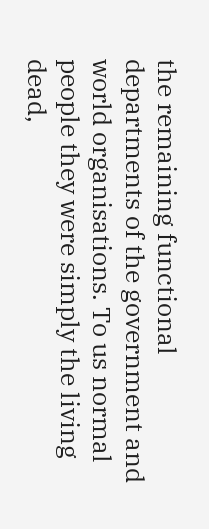the remaining functional departments of the government and world organisations. To us normal people they were simply the living dead,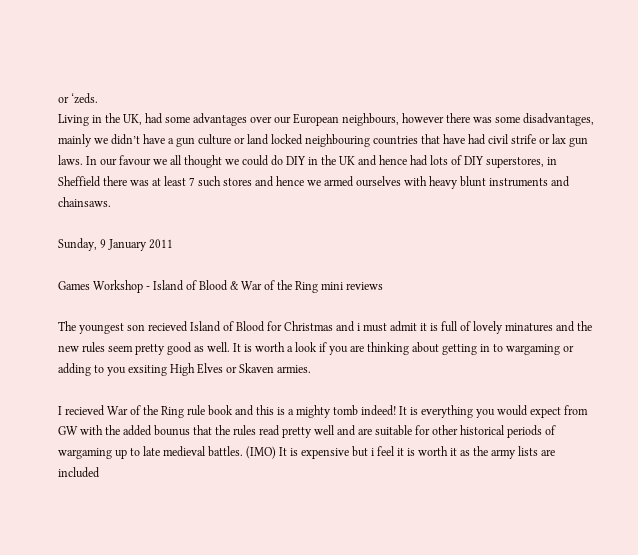or ‘zeds.
Living in the UK, had some advantages over our European neighbours, however there was some disadvantages, mainly we didn’t have a gun culture or land locked neighbouring countries that have had civil strife or lax gun laws. In our favour we all thought we could do DIY in the UK and hence had lots of DIY superstores, in Sheffield there was at least 7 such stores and hence we armed ourselves with heavy blunt instruments and chainsaws.

Sunday, 9 January 2011

Games Workshop - Island of Blood & War of the Ring mini reviews

The youngest son recieved Island of Blood for Christmas and i must admit it is full of lovely minatures and the new rules seem pretty good as well. It is worth a look if you are thinking about getting in to wargaming or adding to you exsiting High Elves or Skaven armies.

I recieved War of the Ring rule book and this is a mighty tomb indeed! It is everything you would expect from GW with the added bounus that the rules read pretty well and are suitable for other historical periods of wargaming up to late medieval battles. (IMO) It is expensive but i feel it is worth it as the army lists are included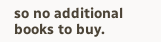so no additional books to buy.